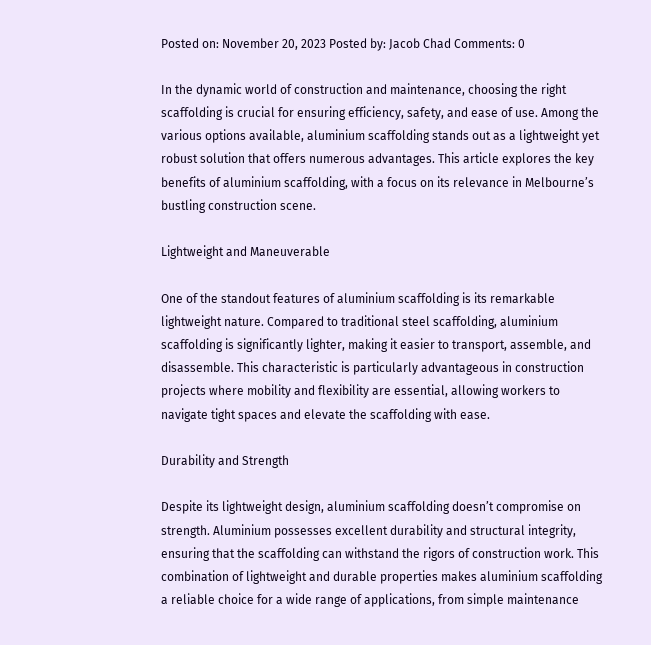Posted on: November 20, 2023 Posted by: Jacob Chad Comments: 0

In the dynamic world of construction and maintenance, choosing the right scaffolding is crucial for ensuring efficiency, safety, and ease of use. Among the various options available, aluminium scaffolding stands out as a lightweight yet robust solution that offers numerous advantages. This article explores the key benefits of aluminium scaffolding, with a focus on its relevance in Melbourne’s bustling construction scene.

Lightweight and Maneuverable

One of the standout features of aluminium scaffolding is its remarkable lightweight nature. Compared to traditional steel scaffolding, aluminium scaffolding is significantly lighter, making it easier to transport, assemble, and disassemble. This characteristic is particularly advantageous in construction projects where mobility and flexibility are essential, allowing workers to navigate tight spaces and elevate the scaffolding with ease.

Durability and Strength

Despite its lightweight design, aluminium scaffolding doesn’t compromise on strength. Aluminium possesses excellent durability and structural integrity, ensuring that the scaffolding can withstand the rigors of construction work. This combination of lightweight and durable properties makes aluminium scaffolding a reliable choice for a wide range of applications, from simple maintenance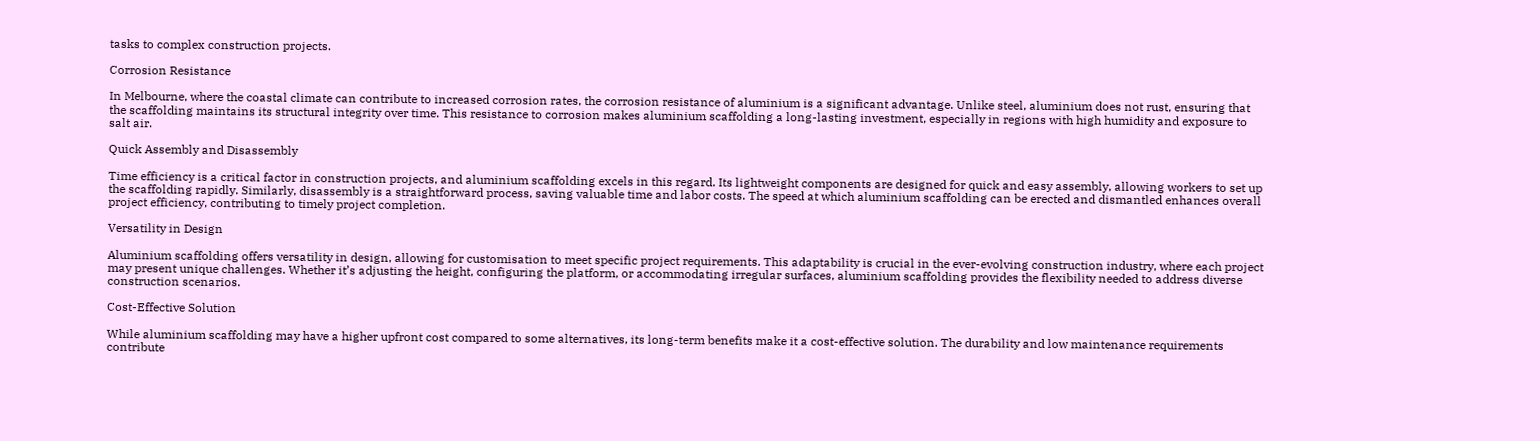tasks to complex construction projects.

Corrosion Resistance

In Melbourne, where the coastal climate can contribute to increased corrosion rates, the corrosion resistance of aluminium is a significant advantage. Unlike steel, aluminium does not rust, ensuring that the scaffolding maintains its structural integrity over time. This resistance to corrosion makes aluminium scaffolding a long-lasting investment, especially in regions with high humidity and exposure to salt air.

Quick Assembly and Disassembly

Time efficiency is a critical factor in construction projects, and aluminium scaffolding excels in this regard. Its lightweight components are designed for quick and easy assembly, allowing workers to set up the scaffolding rapidly. Similarly, disassembly is a straightforward process, saving valuable time and labor costs. The speed at which aluminium scaffolding can be erected and dismantled enhances overall project efficiency, contributing to timely project completion.

Versatility in Design

Aluminium scaffolding offers versatility in design, allowing for customisation to meet specific project requirements. This adaptability is crucial in the ever-evolving construction industry, where each project may present unique challenges. Whether it’s adjusting the height, configuring the platform, or accommodating irregular surfaces, aluminium scaffolding provides the flexibility needed to address diverse construction scenarios.

Cost-Effective Solution

While aluminium scaffolding may have a higher upfront cost compared to some alternatives, its long-term benefits make it a cost-effective solution. The durability and low maintenance requirements contribute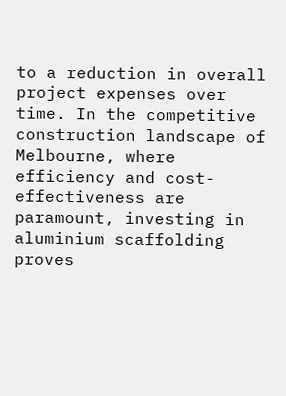to a reduction in overall project expenses over time. In the competitive construction landscape of Melbourne, where efficiency and cost-effectiveness are paramount, investing in aluminium scaffolding proves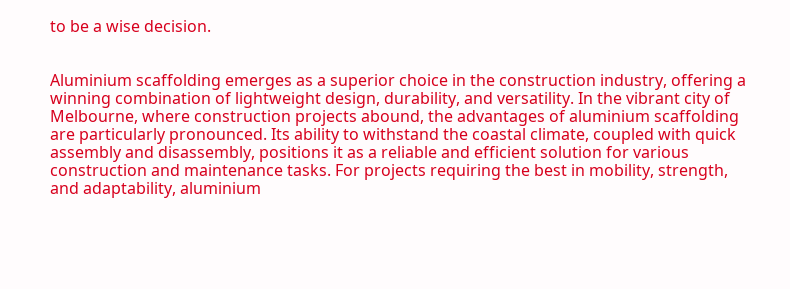to be a wise decision.


Aluminium scaffolding emerges as a superior choice in the construction industry, offering a winning combination of lightweight design, durability, and versatility. In the vibrant city of Melbourne, where construction projects abound, the advantages of aluminium scaffolding are particularly pronounced. Its ability to withstand the coastal climate, coupled with quick assembly and disassembly, positions it as a reliable and efficient solution for various construction and maintenance tasks. For projects requiring the best in mobility, strength, and adaptability, aluminium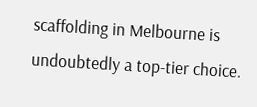scaffolding in Melbourne is undoubtedly a top-tier choice.